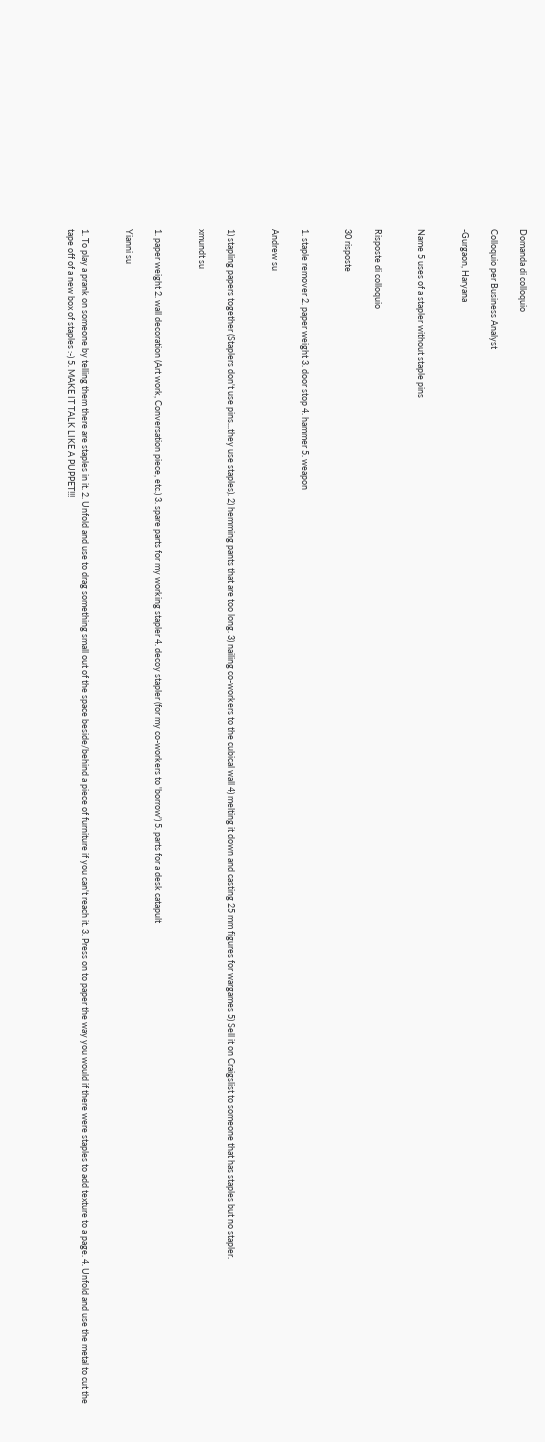Domanda di colloquio

Colloquio per Business Analyst

-Gurgaon, Haryana


Name 5 uses of a stapler without staple pins


Risposte di colloquio

30 risposte


1. staple remover 2. paper weight 3. door stop 4. hammer 5. weapon

Andrew su


1) stapling papers together (Staplers don't use pins...they use staples). 2) hemming pants that are too long. 3) nailing co-workers to the cubical wall 4) melting it down and casting 25 mm figures for wargames 5) Sell it on Craigslist to someone that has staples but no stapler.

xmundt su


1. paper weight 2. wall decoration (Art work, Conversation piece, etc.) 3. spare parts for my working stapler 4. decoy stapler (for my co-workers to 'borrow') 5. parts for a desk catapult

Yianni su


1. To play a prank on someone by telling them there are staples in it. 2. Unfold and use to drag something small out of the space beside/behind a piece of furniture if you can't reach it. 3. Press on to paper the way you would if there were staples to add texture to a page. 4. Unfold and use the metal to cut the tape off of a new box of staples :-) 5. MAKE IT TALK LIKE A PUPPET!!!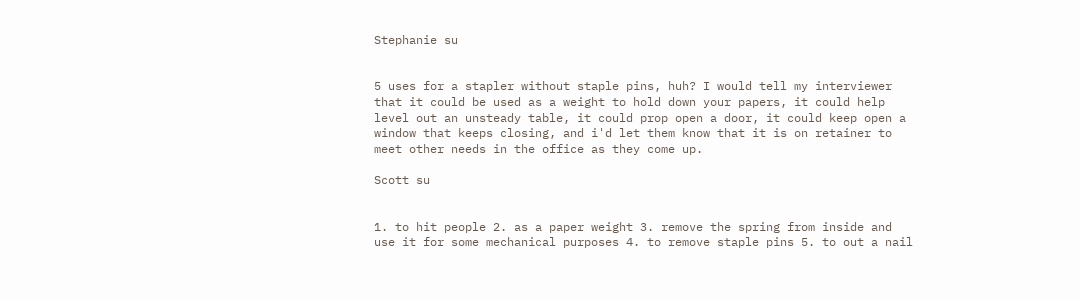Stephanie su


5 uses for a stapler without staple pins, huh? I would tell my interviewer that it could be used as a weight to hold down your papers, it could help level out an unsteady table, it could prop open a door, it could keep open a window that keeps closing, and i'd let them know that it is on retainer to meet other needs in the office as they come up.

Scott su


1. to hit people 2. as a paper weight 3. remove the spring from inside and use it for some mechanical purposes 4. to remove staple pins 5. to out a nail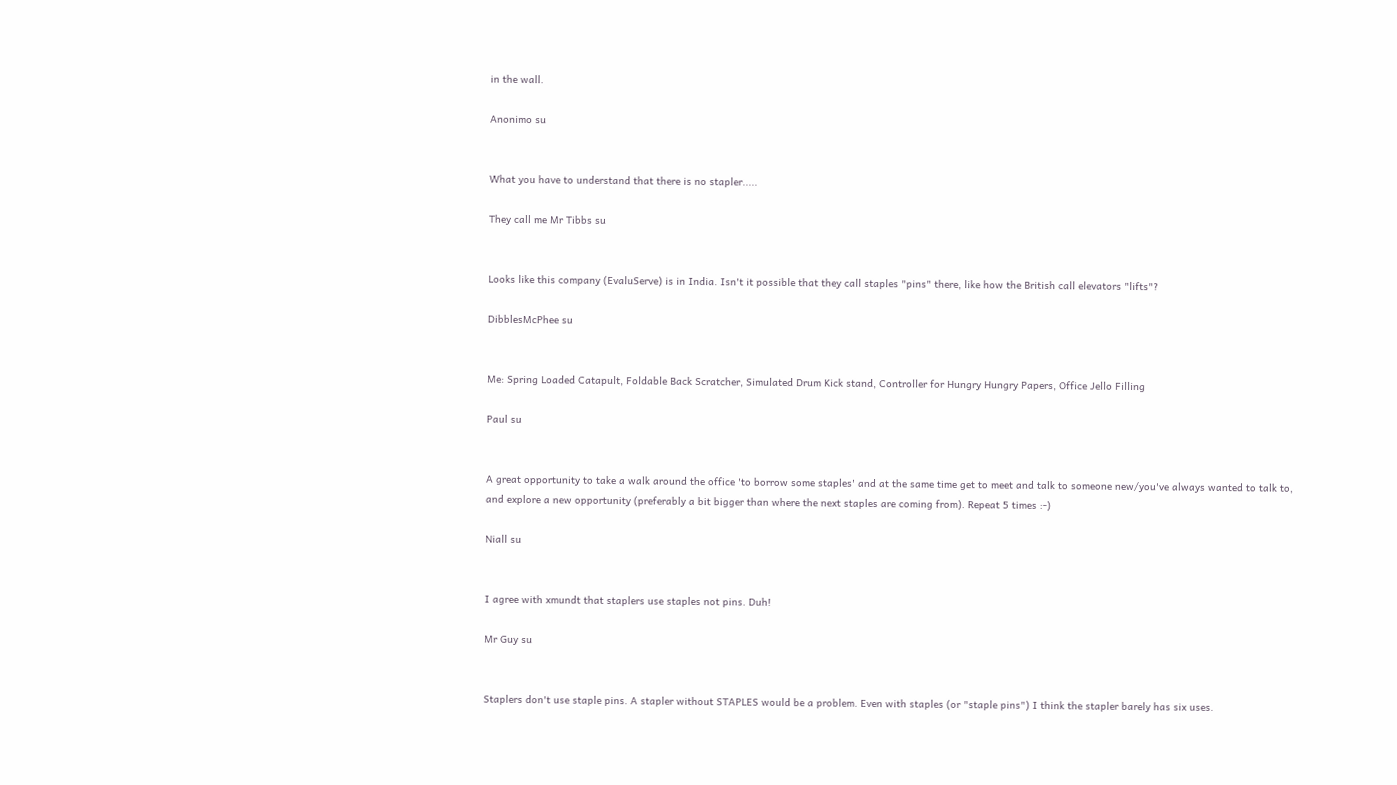in the wall.

Anonimo su


What you have to understand that there is no stapler.....

They call me Mr Tibbs su


Looks like this company (EvaluServe) is in India. Isn't it possible that they call staples "pins" there, like how the British call elevators "lifts"?

DibblesMcPhee su


Me: Spring Loaded Catapult, Foldable Back Scratcher, Simulated Drum Kick stand, Controller for Hungry Hungry Papers, Office Jello Filling

Paul su


A great opportunity to take a walk around the office 'to borrow some staples' and at the same time get to meet and talk to someone new/you've always wanted to talk to, and explore a new opportunity (preferably a bit bigger than where the next staples are coming from). Repeat 5 times :-)

Niall su


I agree with xmundt that staplers use staples not pins. Duh!

Mr Guy su


Staplers don't use staple pins. A stapler without STAPLES would be a problem. Even with staples (or "staple pins") I think the stapler barely has six uses.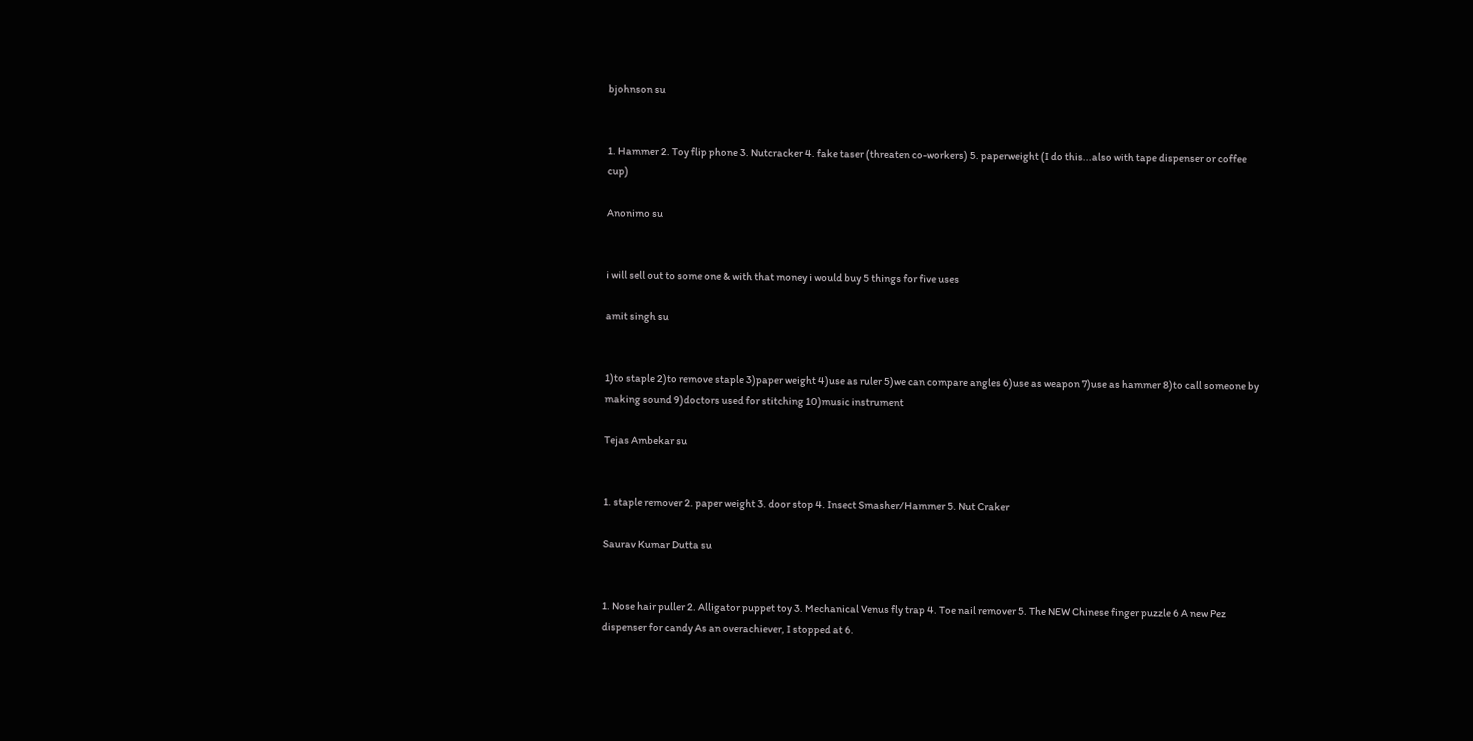bjohnson su


1. Hammer 2. Toy flip phone 3. Nutcracker 4. fake taser (threaten co-workers) 5. paperweight (I do this...also with tape dispenser or coffee cup)

Anonimo su


i will sell out to some one & with that money i would buy 5 things for five uses

amit singh su


1)to staple 2)to remove staple 3)paper weight 4)use as ruler 5)we can compare angles 6)use as weapon 7)use as hammer 8)to call someone by making sound 9)doctors used for stitching 10)music instrument

Tejas Ambekar su


1. staple remover 2. paper weight 3. door stop 4. Insect Smasher/Hammer 5. Nut Craker

Saurav Kumar Dutta su


1. Nose hair puller 2. Alligator puppet toy 3. Mechanical Venus fly trap 4. Toe nail remover 5. The NEW Chinese finger puzzle 6 A new Pez dispenser for candy As an overachiever, I stopped at 6.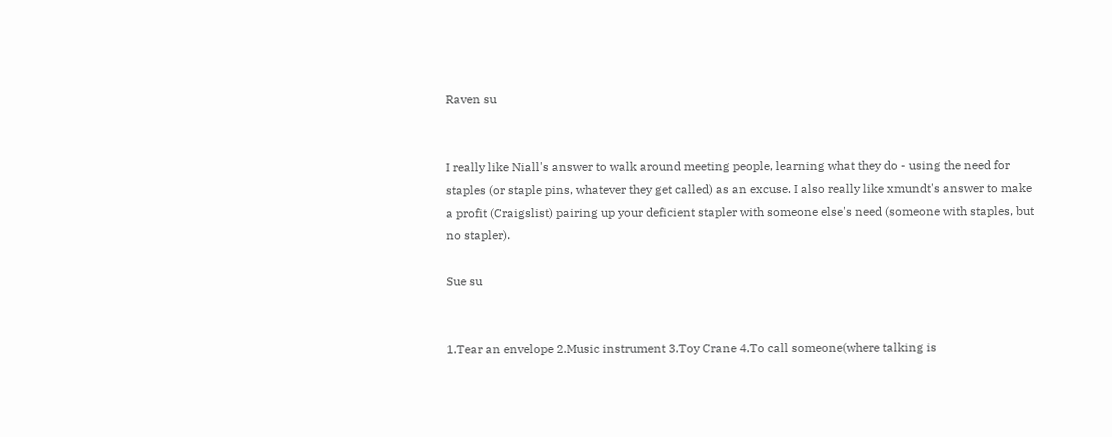Raven su


I really like Niall's answer to walk around meeting people, learning what they do - using the need for staples (or staple pins, whatever they get called) as an excuse. I also really like xmundt's answer to make a profit (Craigslist) pairing up your deficient stapler with someone else's need (someone with staples, but no stapler).

Sue su


1.Tear an envelope 2.Music instrument 3.Toy Crane 4.To call someone(where talking is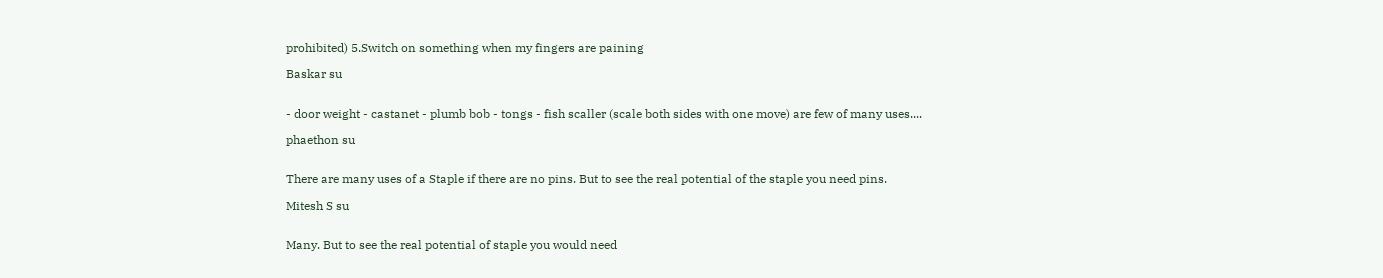prohibited) 5.Switch on something when my fingers are paining

Baskar su


- door weight - castanet - plumb bob - tongs - fish scaller (scale both sides with one move) are few of many uses....

phaethon su


There are many uses of a Staple if there are no pins. But to see the real potential of the staple you need pins.

Mitesh S su


Many. But to see the real potential of staple you would need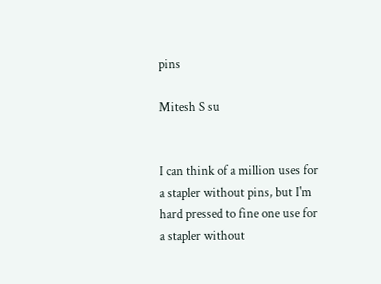pins

Mitesh S su


I can think of a million uses for a stapler without pins, but I'm hard pressed to fine one use for a stapler without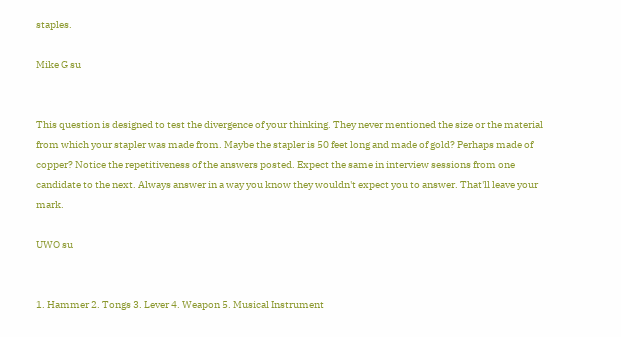staples.

Mike G su


This question is designed to test the divergence of your thinking. They never mentioned the size or the material from which your stapler was made from. Maybe the stapler is 50 feet long and made of gold? Perhaps made of copper? Notice the repetitiveness of the answers posted. Expect the same in interview sessions from one candidate to the next. Always answer in a way you know they wouldn't expect you to answer. That'll leave your mark.

UWO su


1. Hammer 2. Tongs 3. Lever 4. Weapon 5. Musical Instrument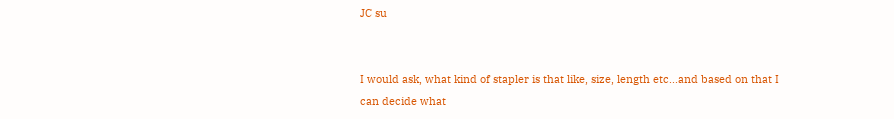JC su


I would ask, what kind of stapler is that like, size, length etc...and based on that I can decide what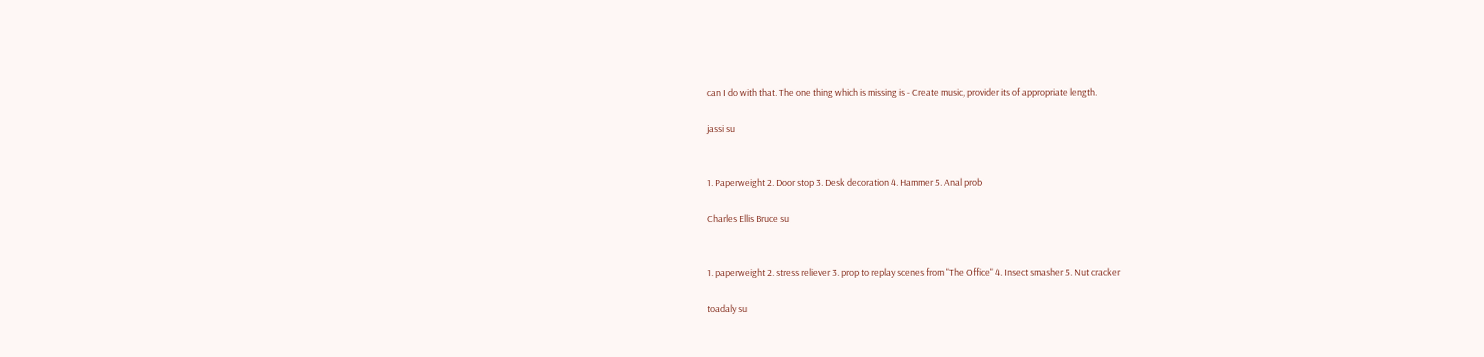can I do with that. The one thing which is missing is - Create music, provider its of appropriate length.

jassi su


1. Paperweight 2. Door stop 3. Desk decoration 4. Hammer 5. Anal prob

Charles Ellis Bruce su


1. paperweight 2. stress reliever 3. prop to replay scenes from "The Office" 4. Insect smasher 5. Nut cracker

toadaly su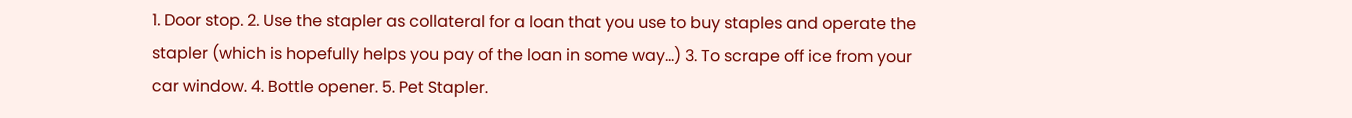1. Door stop. 2. Use the stapler as collateral for a loan that you use to buy staples and operate the stapler (which is hopefully helps you pay of the loan in some way...) 3. To scrape off ice from your car window. 4. Bottle opener. 5. Pet Stapler.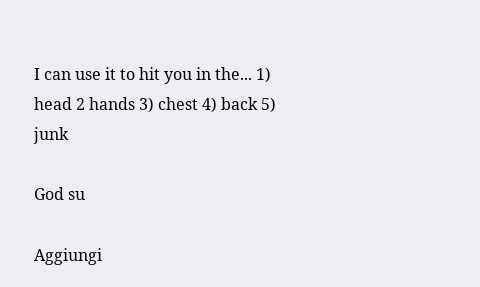I can use it to hit you in the... 1) head 2 hands 3) chest 4) back 5) junk

God su

Aggiungi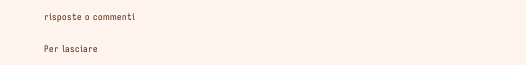risposte o commenti

Per lasciare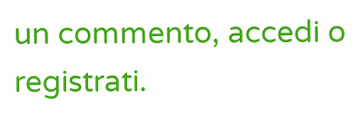un commento, accedi o registrati.